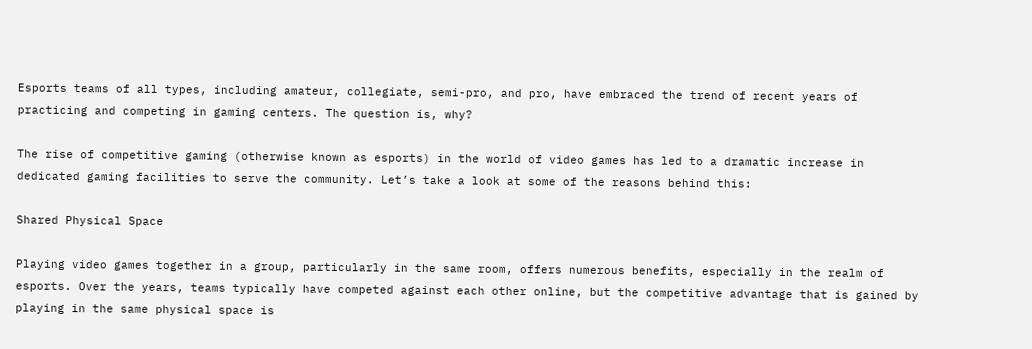Esports teams of all types, including amateur, collegiate, semi-pro, and pro, have embraced the trend of recent years of practicing and competing in gaming centers. The question is, why?

The rise of competitive gaming (otherwise known as esports) in the world of video games has led to a dramatic increase in dedicated gaming facilities to serve the community. Let’s take a look at some of the reasons behind this:

Shared Physical Space

Playing video games together in a group, particularly in the same room, offers numerous benefits, especially in the realm of esports. Over the years, teams typically have competed against each other online, but the competitive advantage that is gained by playing in the same physical space is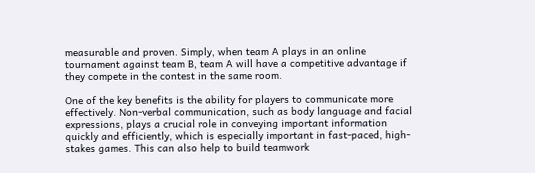measurable and proven. Simply, when team A plays in an online tournament against team B, team A will have a competitive advantage if they compete in the contest in the same room.

One of the key benefits is the ability for players to communicate more effectively. Non-verbal communication, such as body language and facial expressions, plays a crucial role in conveying important information quickly and efficiently, which is especially important in fast-paced, high-stakes games. This can also help to build teamwork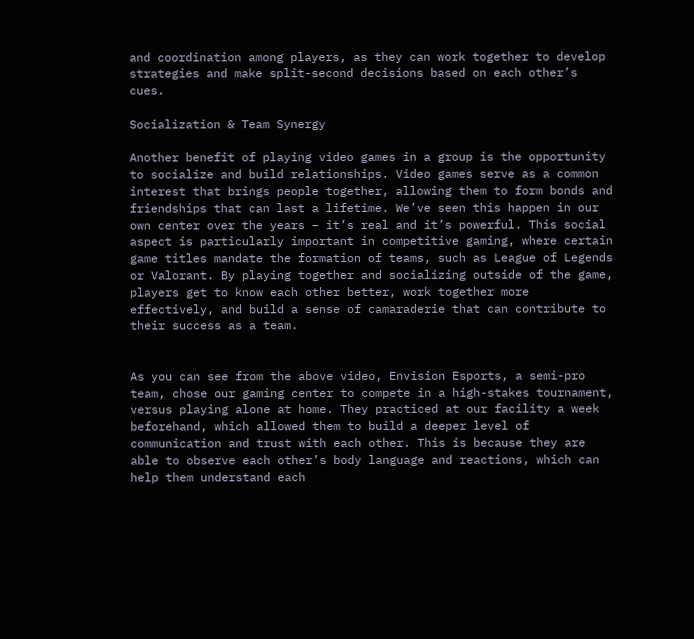and coordination among players, as they can work together to develop strategies and make split-second decisions based on each other’s cues.

Socialization & Team Synergy

Another benefit of playing video games in a group is the opportunity to socialize and build relationships. Video games serve as a common interest that brings people together, allowing them to form bonds and friendships that can last a lifetime. We’ve seen this happen in our own center over the years – it’s real and it’s powerful. This social aspect is particularly important in competitive gaming, where certain game titles mandate the formation of teams, such as League of Legends or Valorant. By playing together and socializing outside of the game, players get to know each other better, work together more effectively, and build a sense of camaraderie that can contribute to their success as a team.


As you can see from the above video, Envision Esports, a semi-pro team, chose our gaming center to compete in a high-stakes tournament, versus playing alone at home. They practiced at our facility a week beforehand, which allowed them to build a deeper level of communication and trust with each other. This is because they are able to observe each other’s body language and reactions, which can help them understand each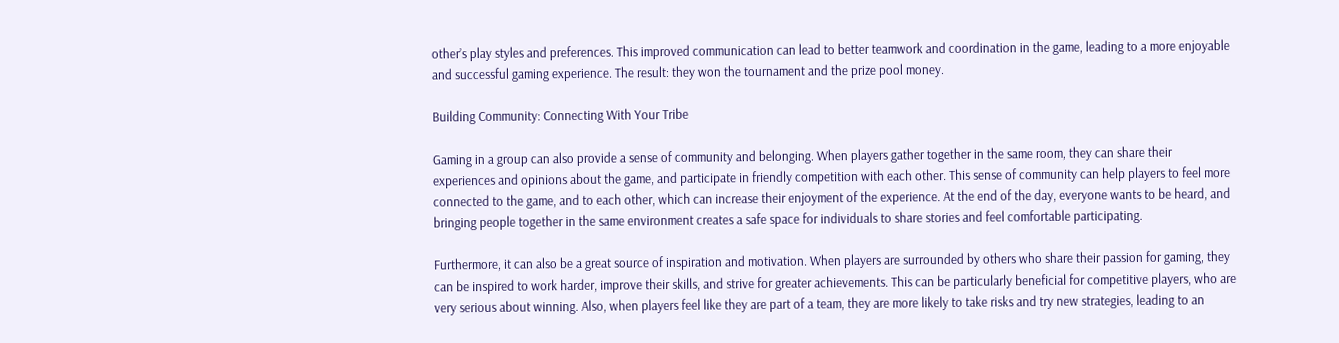other’s play styles and preferences. This improved communication can lead to better teamwork and coordination in the game, leading to a more enjoyable and successful gaming experience. The result: they won the tournament and the prize pool money.

Building Community: Connecting With Your Tribe

Gaming in a group can also provide a sense of community and belonging. When players gather together in the same room, they can share their experiences and opinions about the game, and participate in friendly competition with each other. This sense of community can help players to feel more connected to the game, and to each other, which can increase their enjoyment of the experience. At the end of the day, everyone wants to be heard, and bringing people together in the same environment creates a safe space for individuals to share stories and feel comfortable participating.

Furthermore, it can also be a great source of inspiration and motivation. When players are surrounded by others who share their passion for gaming, they can be inspired to work harder, improve their skills, and strive for greater achievements. This can be particularly beneficial for competitive players, who are very serious about winning. Also, when players feel like they are part of a team, they are more likely to take risks and try new strategies, leading to an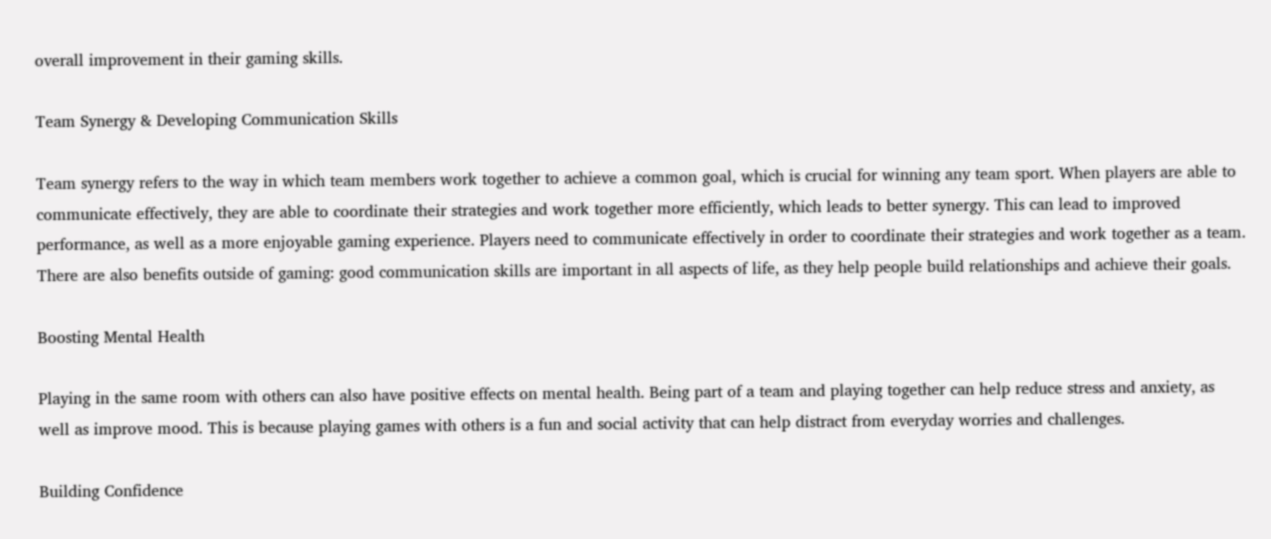overall improvement in their gaming skills.

Team Synergy & Developing Communication Skills

Team synergy refers to the way in which team members work together to achieve a common goal, which is crucial for winning any team sport. When players are able to communicate effectively, they are able to coordinate their strategies and work together more efficiently, which leads to better synergy. This can lead to improved performance, as well as a more enjoyable gaming experience. Players need to communicate effectively in order to coordinate their strategies and work together as a team. There are also benefits outside of gaming: good communication skills are important in all aspects of life, as they help people build relationships and achieve their goals.

Boosting Mental Health

Playing in the same room with others can also have positive effects on mental health. Being part of a team and playing together can help reduce stress and anxiety, as well as improve mood. This is because playing games with others is a fun and social activity that can help distract from everyday worries and challenges.

Building Confidence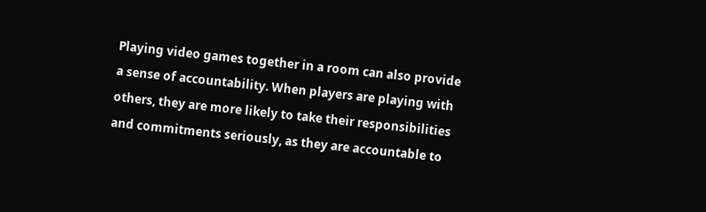Playing video games together in a room can also provide a sense of accountability. When players are playing with others, they are more likely to take their responsibilities and commitments seriously, as they are accountable to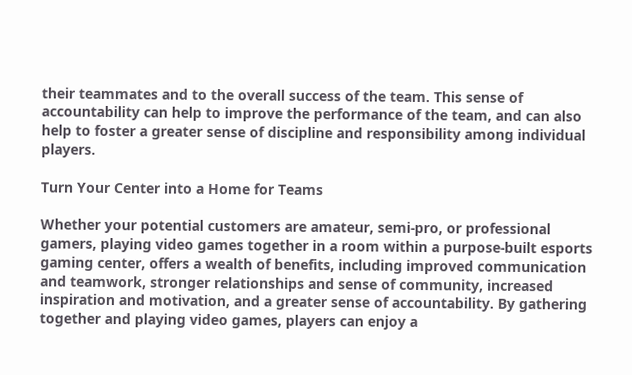their teammates and to the overall success of the team. This sense of accountability can help to improve the performance of the team, and can also help to foster a greater sense of discipline and responsibility among individual players.

Turn Your Center into a Home for Teams

Whether your potential customers are amateur, semi-pro, or professional gamers, playing video games together in a room within a purpose-built esports gaming center, offers a wealth of benefits, including improved communication and teamwork, stronger relationships and sense of community, increased inspiration and motivation, and a greater sense of accountability. By gathering together and playing video games, players can enjoy a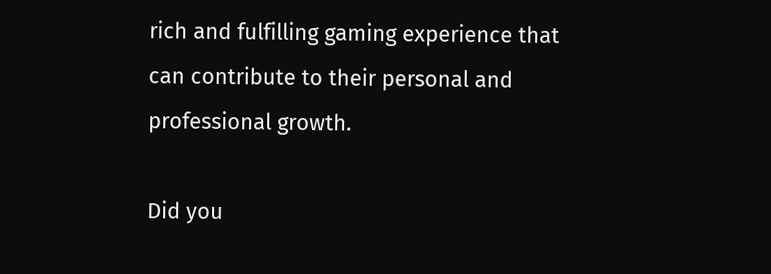rich and fulfilling gaming experience that can contribute to their personal and professional growth.

Did you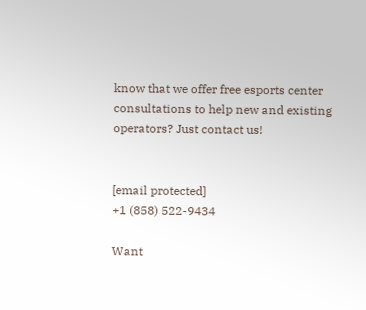know that we offer free esports center consultations to help new and existing operators? Just contact us!


[email protected]
+1 (858) 522-9434

Want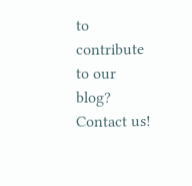to contribute to our blog? Contact us!